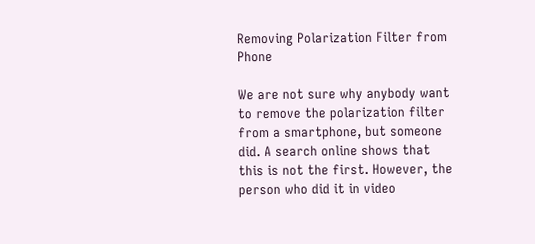Removing Polarization Filter from Phone

We are not sure why anybody want to remove the polarization filter from a smartphone, but someone did. A search online shows that this is not the first. However, the person who did it in video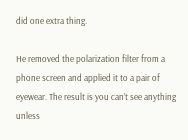did one extra thing.

He removed the polarization filter from a phone screen and applied it to a pair of eyewear. The result is you can’t see anything unless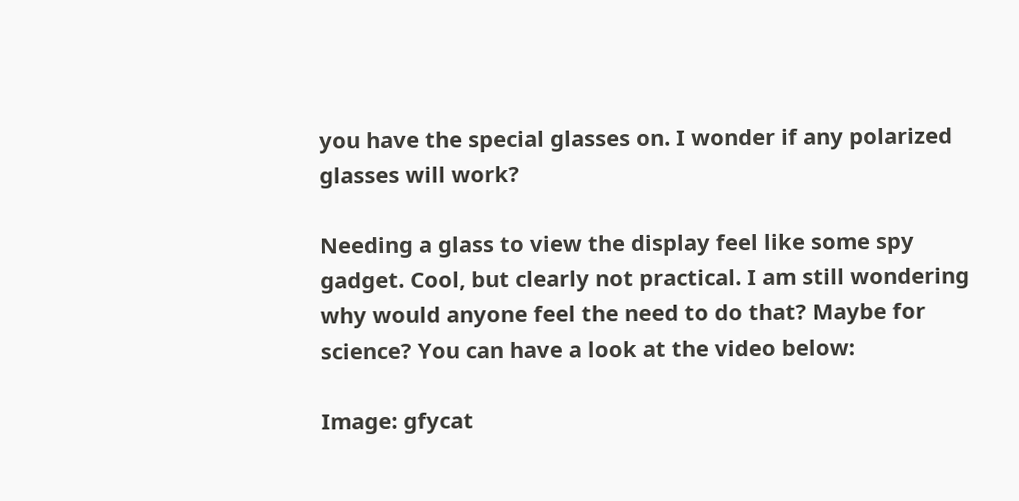you have the special glasses on. I wonder if any polarized glasses will work?

Needing a glass to view the display feel like some spy gadget. Cool, but clearly not practical. I am still wondering why would anyone feel the need to do that? Maybe for science? You can have a look at the video below:

Image: gfycat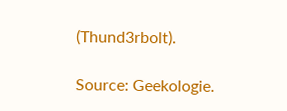(Thund3rbolt).

Source: Geekologie.